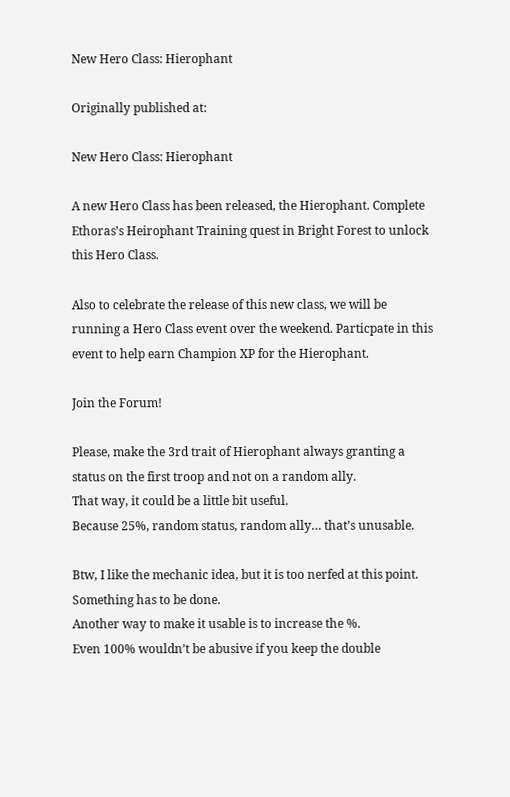New Hero Class: Hierophant

Originally published at:

New Hero Class: Hierophant

A new Hero Class has been released, the Hierophant. Complete Ethoras’s Heirophant Training quest in Bright Forest to unlock this Hero Class.

Also to celebrate the release of this new class, we will be running a Hero Class event over the weekend. Particpate in this event to help earn Champion XP for the Hierophant.

Join the Forum!

Please, make the 3rd trait of Hierophant always granting a status on the first troop and not on a random ally.
That way, it could be a little bit useful.
Because 25%, random status, random ally… that’s unusable.

Btw, I like the mechanic idea, but it is too nerfed at this point. Something has to be done.
Another way to make it usable is to increase the %.
Even 100% wouldn’t be abusive if you keep the double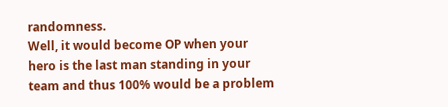randomness.
Well, it would become OP when your hero is the last man standing in your team and thus 100% would be a problem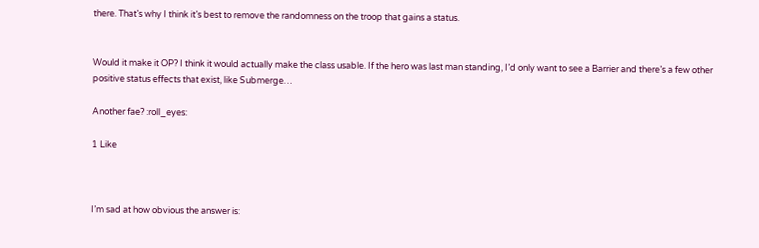there. That’s why I think it’s best to remove the randomness on the troop that gains a status.


Would it make it OP? I think it would actually make the class usable. If the hero was last man standing, I’d only want to see a Barrier and there’s a few other positive status effects that exist, like Submerge…

Another fae? :roll_eyes:

1 Like



I’m sad at how obvious the answer is: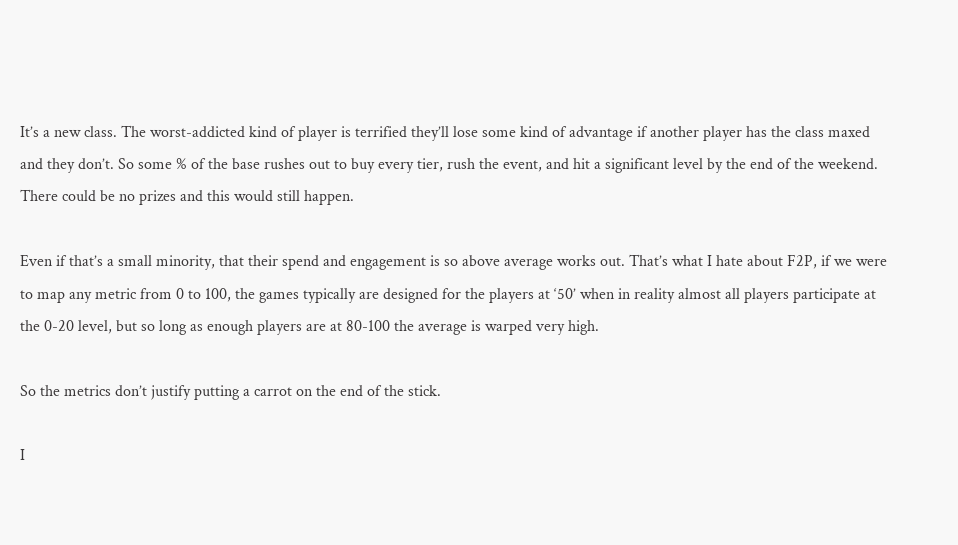It’s a new class. The worst-addicted kind of player is terrified they’ll lose some kind of advantage if another player has the class maxed and they don’t. So some % of the base rushes out to buy every tier, rush the event, and hit a significant level by the end of the weekend. There could be no prizes and this would still happen.

Even if that’s a small minority, that their spend and engagement is so above average works out. That’s what I hate about F2P, if we were to map any metric from 0 to 100, the games typically are designed for the players at ‘50’ when in reality almost all players participate at the 0-20 level, but so long as enough players are at 80-100 the average is warped very high.

So the metrics don’t justify putting a carrot on the end of the stick.

I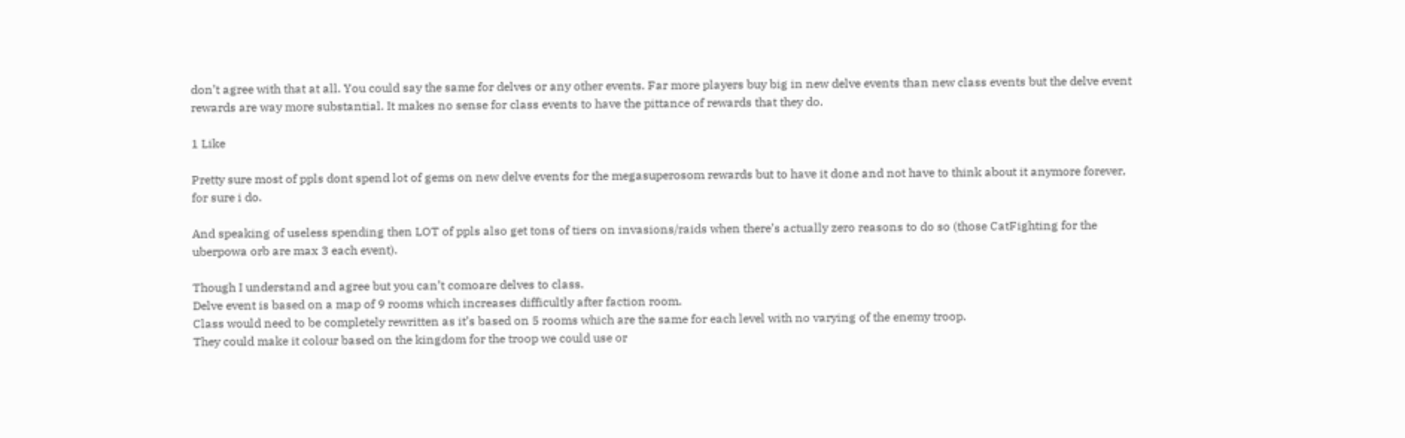don’t agree with that at all. You could say the same for delves or any other events. Far more players buy big in new delve events than new class events but the delve event rewards are way more substantial. It makes no sense for class events to have the pittance of rewards that they do.

1 Like

Pretty sure most of ppls dont spend lot of gems on new delve events for the megasuperosom rewards but to have it done and not have to think about it anymore forever, for sure i do.

And speaking of useless spending then LOT of ppls also get tons of tiers on invasions/raids when there’s actually zero reasons to do so (those CatFighting for the uberpowa orb are max 3 each event).

Though I understand and agree but you can’t comoare delves to class.
Delve event is based on a map of 9 rooms which increases difficultly after faction room.
Class would need to be completely rewritten as it’s based on 5 rooms which are the same for each level with no varying of the enemy troop.
They could make it colour based on the kingdom for the troop we could use or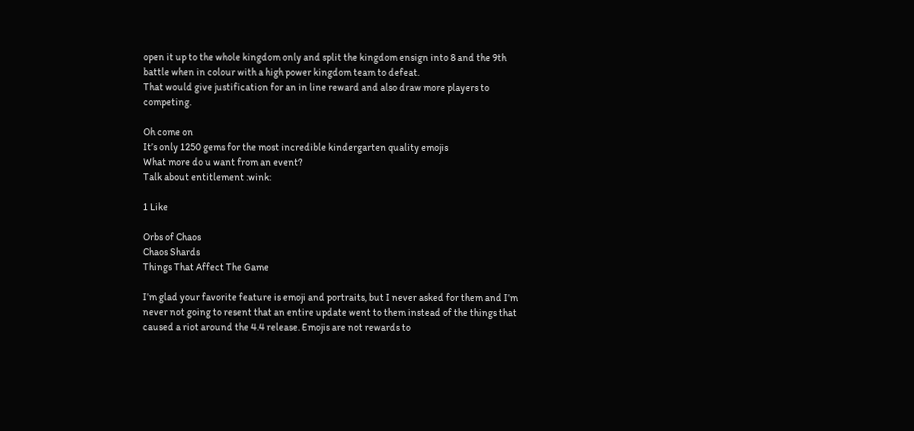open it up to the whole kingdom only and split the kingdom ensign into 8 and the 9th battle when in colour with a high power kingdom team to defeat.
That would give justification for an in line reward and also draw more players to competing.

Oh come on
It’s only 1250 gems for the most incredible kindergarten quality emojis
What more do u want from an event?
Talk about entitlement :wink:

1 Like

Orbs of Chaos
Chaos Shards
Things That Affect The Game

I’m glad your favorite feature is emoji and portraits, but I never asked for them and I’m never not going to resent that an entire update went to them instead of the things that caused a riot around the 4.4 release. Emojis are not rewards to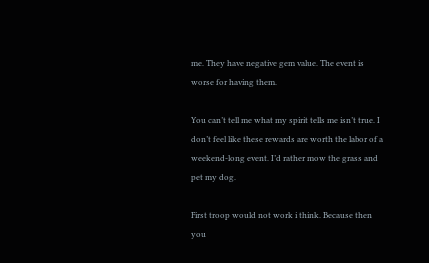me. They have negative gem value. The event is worse for having them.

You can’t tell me what my spirit tells me isn’t true. I don’t feel like these rewards are worth the labor of a weekend-long event. I’d rather mow the grass and pet my dog.

First troop would not work i think. Because then you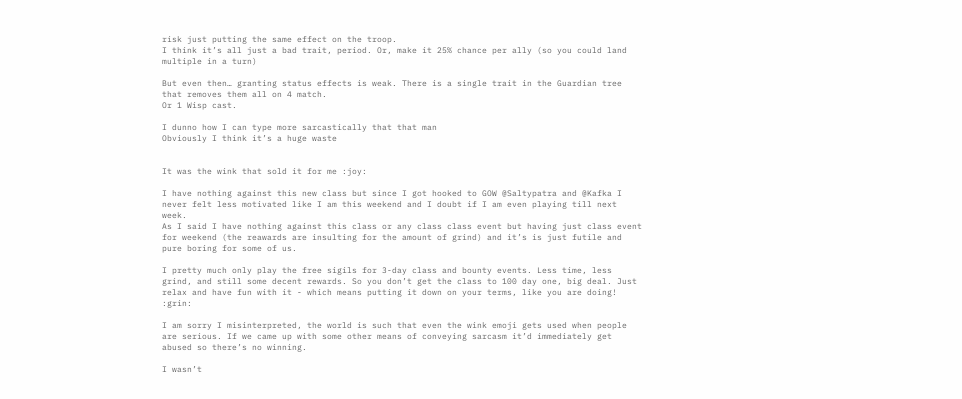risk just putting the same effect on the troop.
I think it’s all just a bad trait, period. Or, make it 25% chance per ally (so you could land multiple in a turn)

But even then… granting status effects is weak. There is a single trait in the Guardian tree that removes them all on 4 match.
Or 1 Wisp cast.

I dunno how I can type more sarcastically that that man
Obviously I think it’s a huge waste


It was the wink that sold it for me :joy:

I have nothing against this new class but since I got hooked to GOW @Saltypatra and @Kafka I never felt less motivated like I am this weekend and I doubt if I am even playing till next week.
As I said I have nothing against this class or any class class event but having just class event for weekend (the reawards are insulting for the amount of grind) and it’s is just futile and pure boring for some of us.

I pretty much only play the free sigils for 3-day class and bounty events. Less time, less grind, and still some decent rewards. So you don’t get the class to 100 day one, big deal. Just relax and have fun with it - which means putting it down on your terms, like you are doing! :grin:

I am sorry I misinterpreted, the world is such that even the wink emoji gets used when people are serious. If we came up with some other means of conveying sarcasm it’d immediately get abused so there’s no winning.

I wasn’t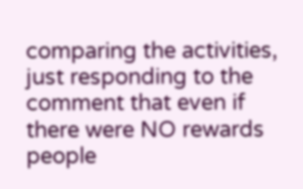comparing the activities, just responding to the comment that even if there were NO rewards people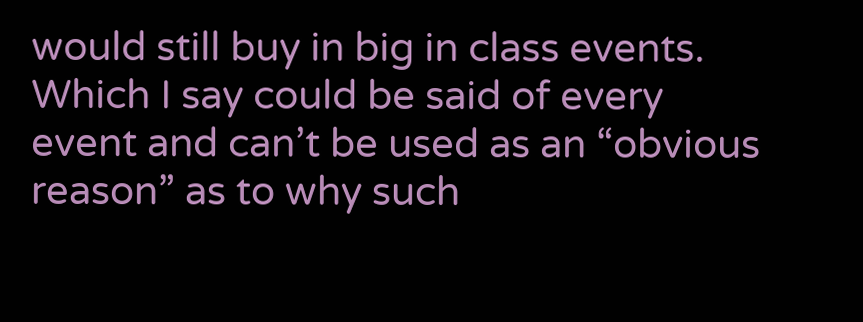would still buy in big in class events. Which I say could be said of every event and can’t be used as an “obvious reason” as to why such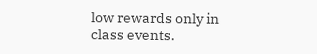low rewards only in class events.